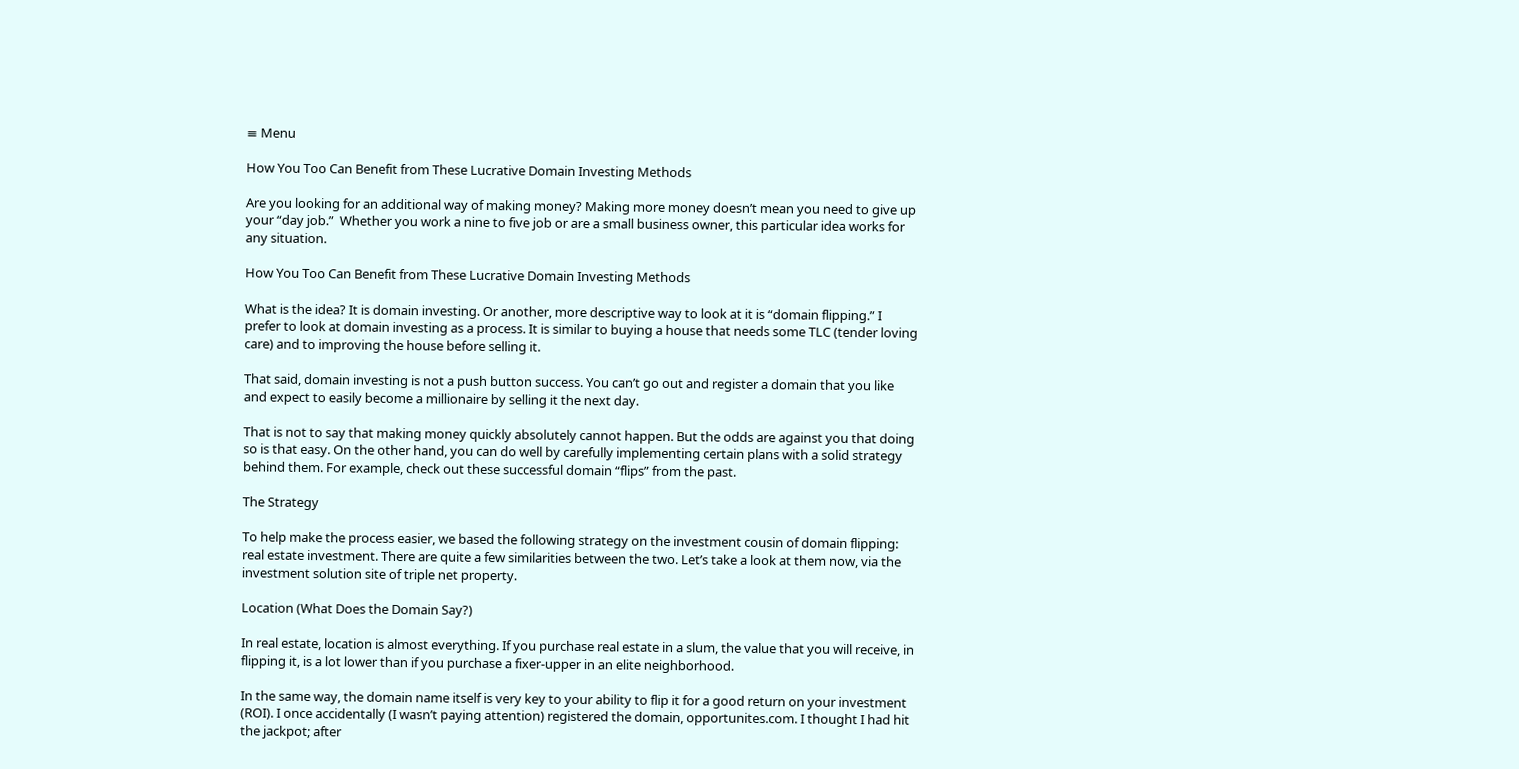≡ Menu

How You Too Can Benefit from These Lucrative Domain Investing Methods

Are you looking for an additional way of making money? Making more money doesn’t mean you need to give up your “day job.”  Whether you work a nine to five job or are a small business owner, this particular idea works for any situation.

How You Too Can Benefit from These Lucrative Domain Investing Methods

What is the idea? It is domain investing. Or another, more descriptive way to look at it is “domain flipping.” I prefer to look at domain investing as a process. It is similar to buying a house that needs some TLC (tender loving care) and to improving the house before selling it.

That said, domain investing is not a push button success. You can’t go out and register a domain that you like and expect to easily become a millionaire by selling it the next day.

That is not to say that making money quickly absolutely cannot happen. But the odds are against you that doing so is that easy. On the other hand, you can do well by carefully implementing certain plans with a solid strategy behind them. For example, check out these successful domain “flips” from the past.

The Strategy

To help make the process easier, we based the following strategy on the investment cousin of domain flipping: real estate investment. There are quite a few similarities between the two. Let’s take a look at them now, via the investment solution site of triple net property.

Location (What Does the Domain Say?)

In real estate, location is almost everything. If you purchase real estate in a slum, the value that you will receive, in flipping it, is a lot lower than if you purchase a fixer-upper in an elite neighborhood.

In the same way, the domain name itself is very key to your ability to flip it for a good return on your investment (ROI). I once accidentally (I wasn’t paying attention) registered the domain, opportunites.com. I thought I had hit the jackpot; after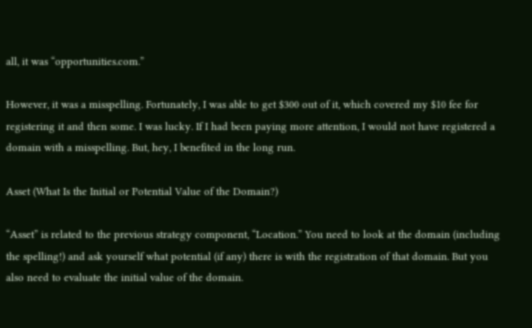all, it was “opportunities.com.”

However, it was a misspelling. Fortunately, I was able to get $300 out of it, which covered my $10 fee for registering it and then some. I was lucky. If I had been paying more attention, I would not have registered a domain with a misspelling. But, hey, I benefited in the long run.

Asset (What Is the Initial or Potential Value of the Domain?)

“Asset” is related to the previous strategy component, “Location.” You need to look at the domain (including the spelling!) and ask yourself what potential (if any) there is with the registration of that domain. But you also need to evaluate the initial value of the domain.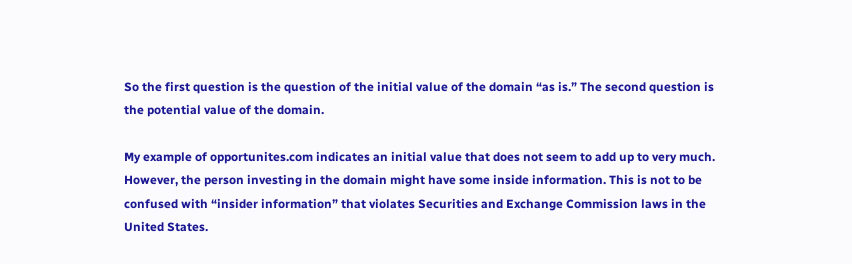So the first question is the question of the initial value of the domain “as is.” The second question is the potential value of the domain.

My example of opportunites.com indicates an initial value that does not seem to add up to very much. However, the person investing in the domain might have some inside information. This is not to be confused with “insider information” that violates Securities and Exchange Commission laws in the United States.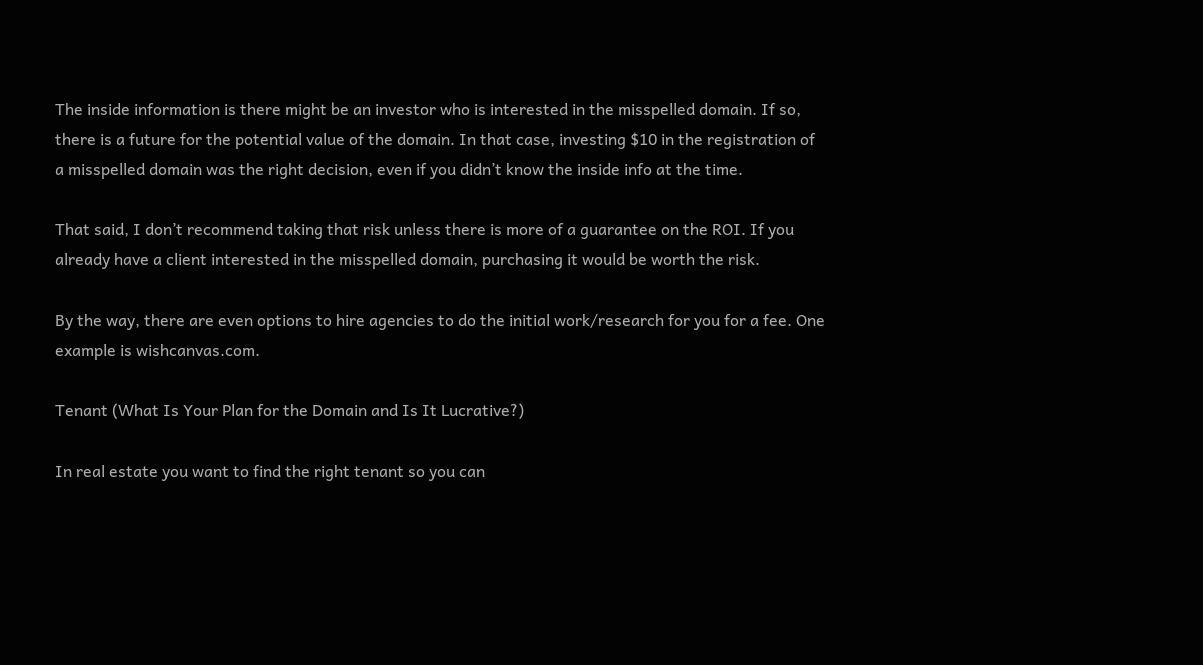The inside information is there might be an investor who is interested in the misspelled domain. If so, there is a future for the potential value of the domain. In that case, investing $10 in the registration of a misspelled domain was the right decision, even if you didn’t know the inside info at the time.

That said, I don’t recommend taking that risk unless there is more of a guarantee on the ROI. If you already have a client interested in the misspelled domain, purchasing it would be worth the risk.

By the way, there are even options to hire agencies to do the initial work/research for you for a fee. One example is wishcanvas.com.

Tenant (What Is Your Plan for the Domain and Is It Lucrative?)

In real estate you want to find the right tenant so you can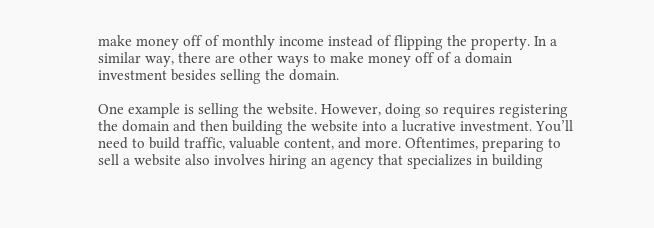make money off of monthly income instead of flipping the property. In a similar way, there are other ways to make money off of a domain investment besides selling the domain.

One example is selling the website. However, doing so requires registering the domain and then building the website into a lucrative investment. You’ll need to build traffic, valuable content, and more. Oftentimes, preparing to sell a website also involves hiring an agency that specializes in building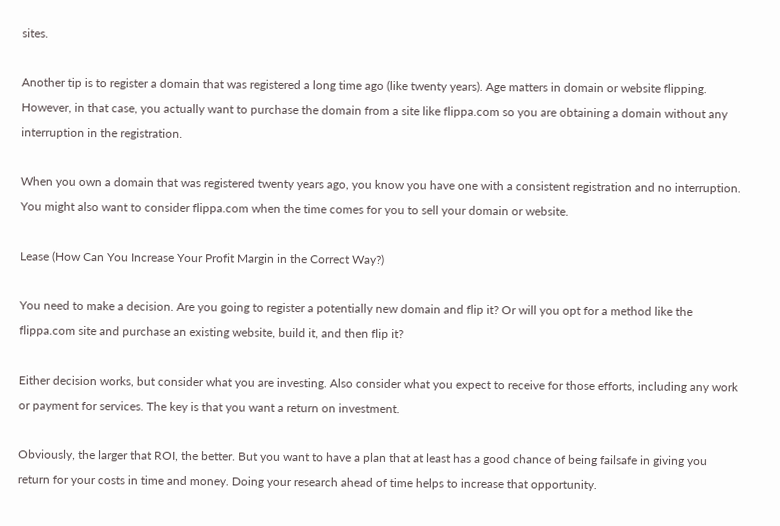sites.

Another tip is to register a domain that was registered a long time ago (like twenty years). Age matters in domain or website flipping. However, in that case, you actually want to purchase the domain from a site like flippa.com so you are obtaining a domain without any interruption in the registration.

When you own a domain that was registered twenty years ago, you know you have one with a consistent registration and no interruption. You might also want to consider flippa.com when the time comes for you to sell your domain or website.

Lease (How Can You Increase Your Profit Margin in the Correct Way?)

You need to make a decision. Are you going to register a potentially new domain and flip it? Or will you opt for a method like the flippa.com site and purchase an existing website, build it, and then flip it?

Either decision works, but consider what you are investing. Also consider what you expect to receive for those efforts, including any work or payment for services. The key is that you want a return on investment.

Obviously, the larger that ROI, the better. But you want to have a plan that at least has a good chance of being failsafe in giving you return for your costs in time and money. Doing your research ahead of time helps to increase that opportunity.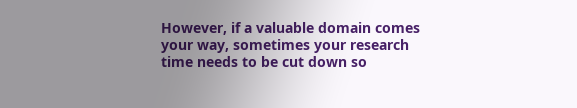However, if a valuable domain comes your way, sometimes your research time needs to be cut down so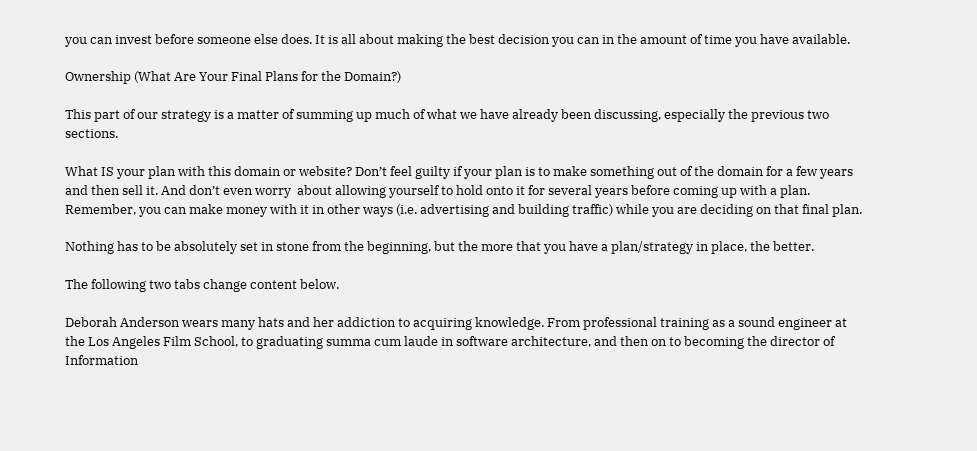you can invest before someone else does. It is all about making the best decision you can in the amount of time you have available.

Ownership (What Are Your Final Plans for the Domain?)

This part of our strategy is a matter of summing up much of what we have already been discussing, especially the previous two sections.

What IS your plan with this domain or website? Don’t feel guilty if your plan is to make something out of the domain for a few years and then sell it. And don’t even worry  about allowing yourself to hold onto it for several years before coming up with a plan. Remember, you can make money with it in other ways (i.e. advertising and building traffic) while you are deciding on that final plan.

Nothing has to be absolutely set in stone from the beginning, but the more that you have a plan/strategy in place, the better.

The following two tabs change content below.

Deborah Anderson wears many hats and her addiction to acquiring knowledge. From professional training as a sound engineer at the Los Angeles Film School, to graduating summa cum laude in software architecture, and then on to becoming the director of Information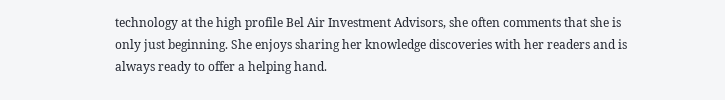technology at the high profile Bel Air Investment Advisors, she often comments that she is only just beginning. She enjoys sharing her knowledge discoveries with her readers and is always ready to offer a helping hand.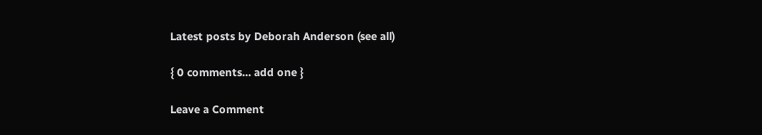Latest posts by Deborah Anderson (see all)

{ 0 comments… add one }

Leave a Comment